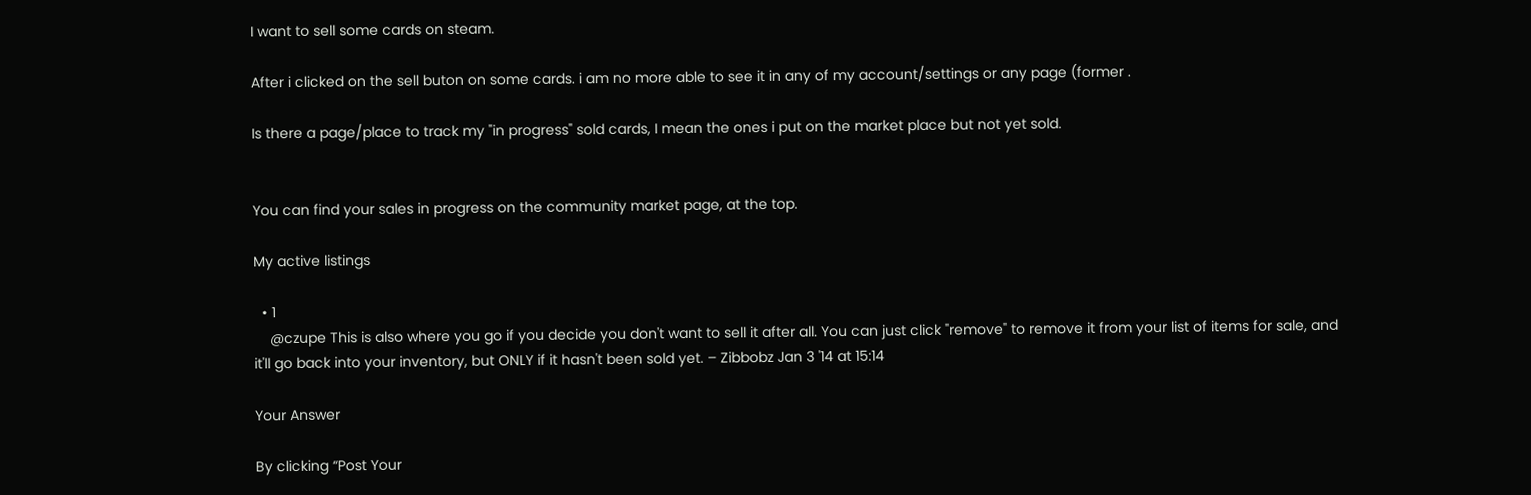I want to sell some cards on steam.

After i clicked on the sell buton on some cards. i am no more able to see it in any of my account/settings or any page (former .

Is there a page/place to track my "in progress" sold cards, I mean the ones i put on the market place but not yet sold.


You can find your sales in progress on the community market page, at the top.

My active listings

  • 1
    @czupe This is also where you go if you decide you don't want to sell it after all. You can just click "remove" to remove it from your list of items for sale, and it'll go back into your inventory, but ONLY if it hasn't been sold yet. – Zibbobz Jan 3 '14 at 15:14

Your Answer

By clicking “Post Your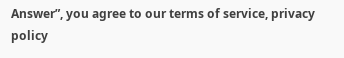Answer”, you agree to our terms of service, privacy policy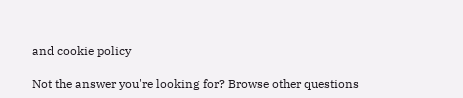and cookie policy

Not the answer you're looking for? Browse other questions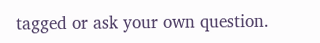tagged or ask your own question.